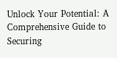Unlock Your Potential: A Comprehensive Guide to Securing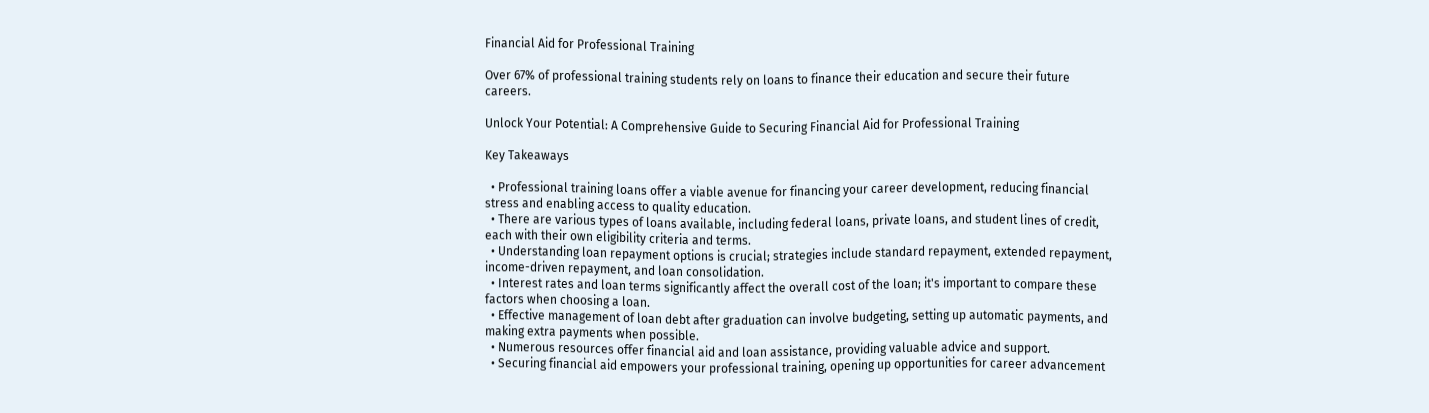Financial Aid for Professional Training

Over 67% of professional training students rely on loans to finance their education and secure their future careers.

Unlock Your Potential: A Comprehensive Guide to Securing Financial Aid for Professional Training

Key Takeaways

  • Professional training loans offer a viable avenue for financing your career development, reducing financial stress and enabling access to quality education.
  • There are various types of loans available, including federal loans, private loans, and student lines of credit, each with their own eligibility criteria and terms.
  • Understanding loan repayment options is crucial; strategies include standard repayment, extended repayment, income-driven repayment, and loan consolidation.
  • Interest rates and loan terms significantly affect the overall cost of the loan; it's important to compare these factors when choosing a loan.
  • Effective management of loan debt after graduation can involve budgeting, setting up automatic payments, and making extra payments when possible.
  • Numerous resources offer financial aid and loan assistance, providing valuable advice and support.
  • Securing financial aid empowers your professional training, opening up opportunities for career advancement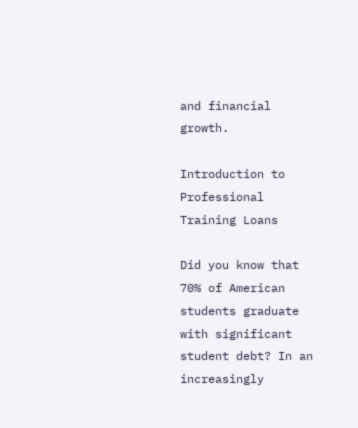and financial growth.

Introduction to Professional Training Loans

Did you know that 70% of American students graduate with significant student debt? In an increasingly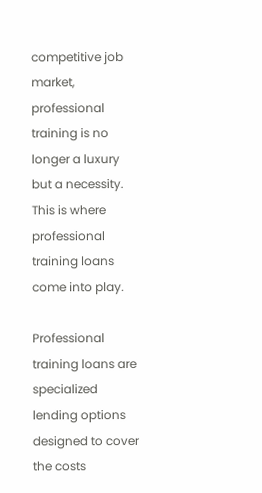competitive job market, professional training is no longer a luxury but a necessity. This is where professional training loans come into play.

Professional training loans are specialized lending options designed to cover the costs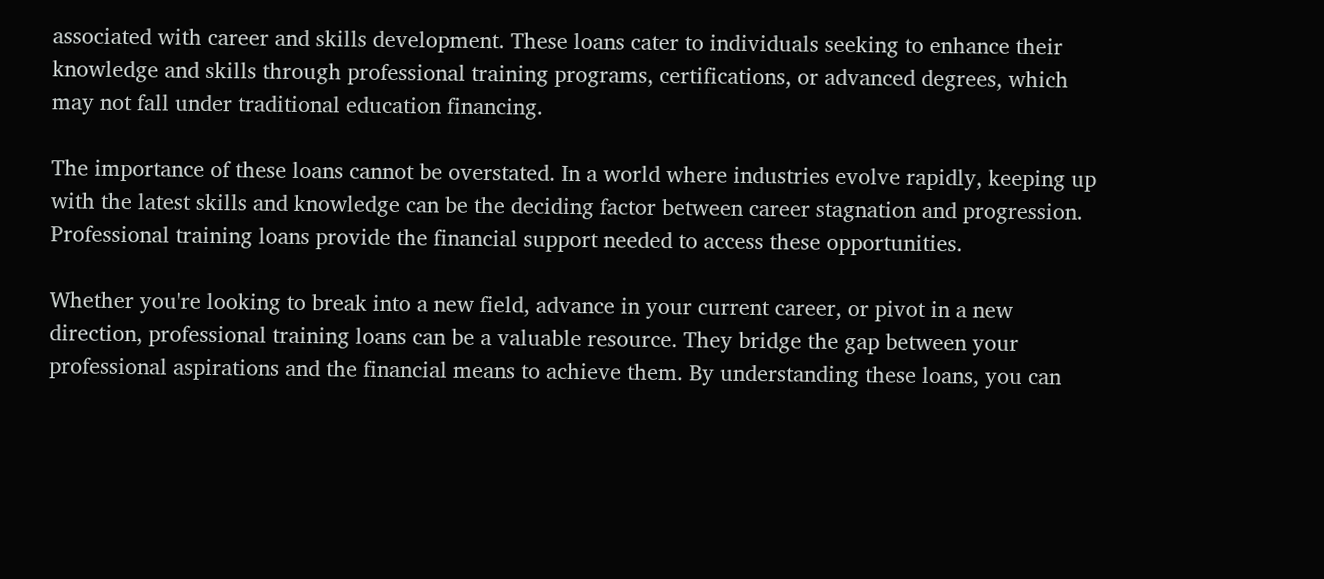associated with career and skills development. These loans cater to individuals seeking to enhance their knowledge and skills through professional training programs, certifications, or advanced degrees, which may not fall under traditional education financing.

The importance of these loans cannot be overstated. In a world where industries evolve rapidly, keeping up with the latest skills and knowledge can be the deciding factor between career stagnation and progression. Professional training loans provide the financial support needed to access these opportunities.

Whether you're looking to break into a new field, advance in your current career, or pivot in a new direction, professional training loans can be a valuable resource. They bridge the gap between your professional aspirations and the financial means to achieve them. By understanding these loans, you can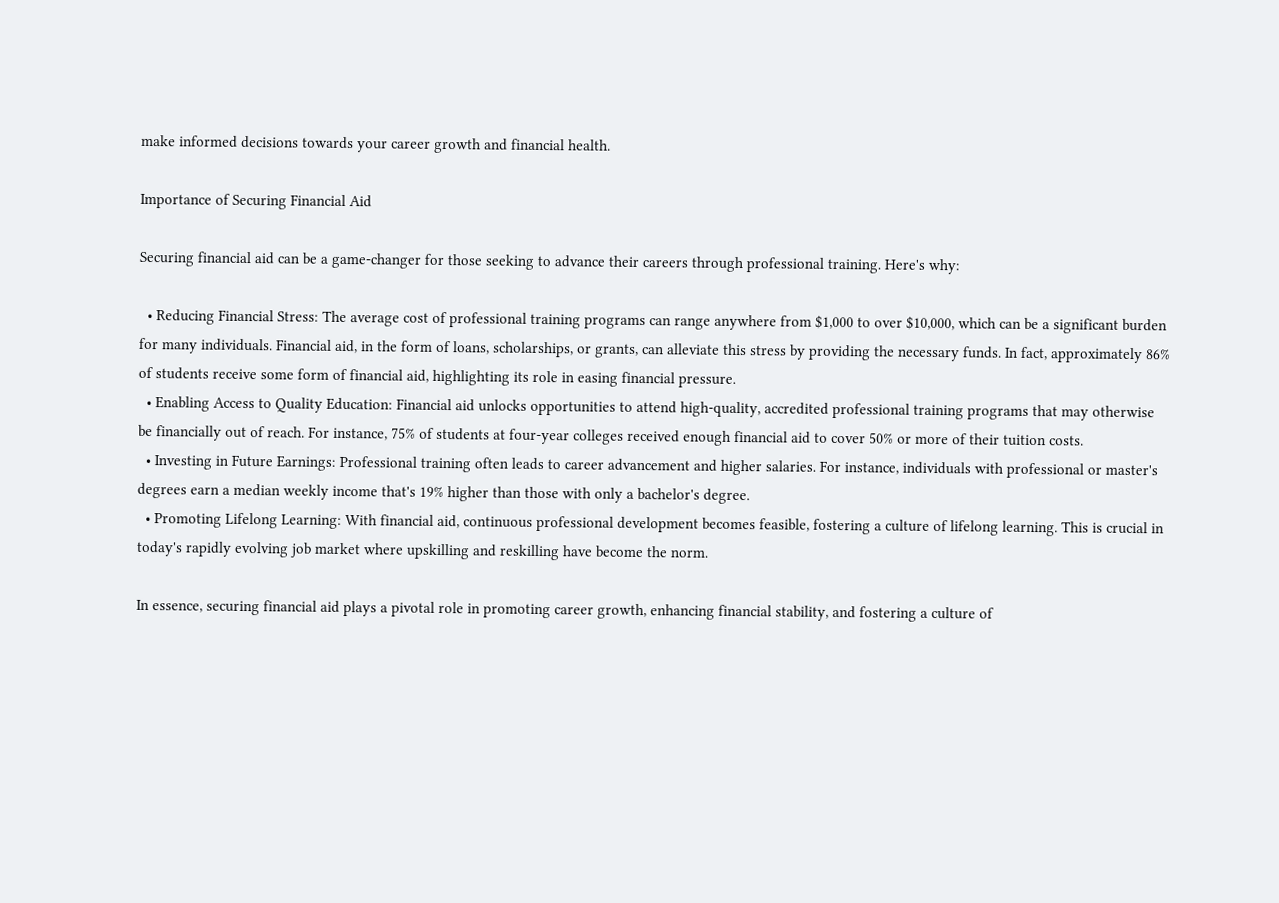make informed decisions towards your career growth and financial health.

Importance of Securing Financial Aid

Securing financial aid can be a game-changer for those seeking to advance their careers through professional training. Here's why:

  • Reducing Financial Stress: The average cost of professional training programs can range anywhere from $1,000 to over $10,000, which can be a significant burden for many individuals. Financial aid, in the form of loans, scholarships, or grants, can alleviate this stress by providing the necessary funds. In fact, approximately 86% of students receive some form of financial aid, highlighting its role in easing financial pressure.
  • Enabling Access to Quality Education: Financial aid unlocks opportunities to attend high-quality, accredited professional training programs that may otherwise be financially out of reach. For instance, 75% of students at four-year colleges received enough financial aid to cover 50% or more of their tuition costs.
  • Investing in Future Earnings: Professional training often leads to career advancement and higher salaries. For instance, individuals with professional or master's degrees earn a median weekly income that's 19% higher than those with only a bachelor's degree.
  • Promoting Lifelong Learning: With financial aid, continuous professional development becomes feasible, fostering a culture of lifelong learning. This is crucial in today's rapidly evolving job market where upskilling and reskilling have become the norm.

In essence, securing financial aid plays a pivotal role in promoting career growth, enhancing financial stability, and fostering a culture of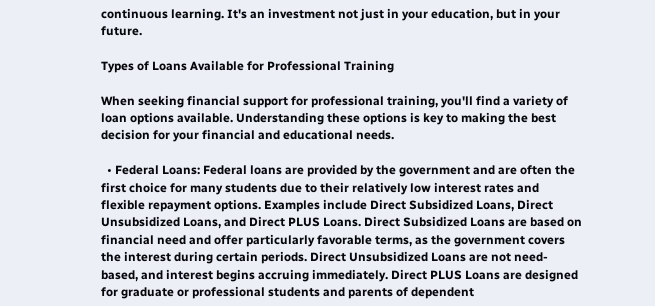continuous learning. It's an investment not just in your education, but in your future.

Types of Loans Available for Professional Training

When seeking financial support for professional training, you'll find a variety of loan options available. Understanding these options is key to making the best decision for your financial and educational needs.

  • Federal Loans: Federal loans are provided by the government and are often the first choice for many students due to their relatively low interest rates and flexible repayment options. Examples include Direct Subsidized Loans, Direct Unsubsidized Loans, and Direct PLUS Loans. Direct Subsidized Loans are based on financial need and offer particularly favorable terms, as the government covers the interest during certain periods. Direct Unsubsidized Loans are not need-based, and interest begins accruing immediately. Direct PLUS Loans are designed for graduate or professional students and parents of dependent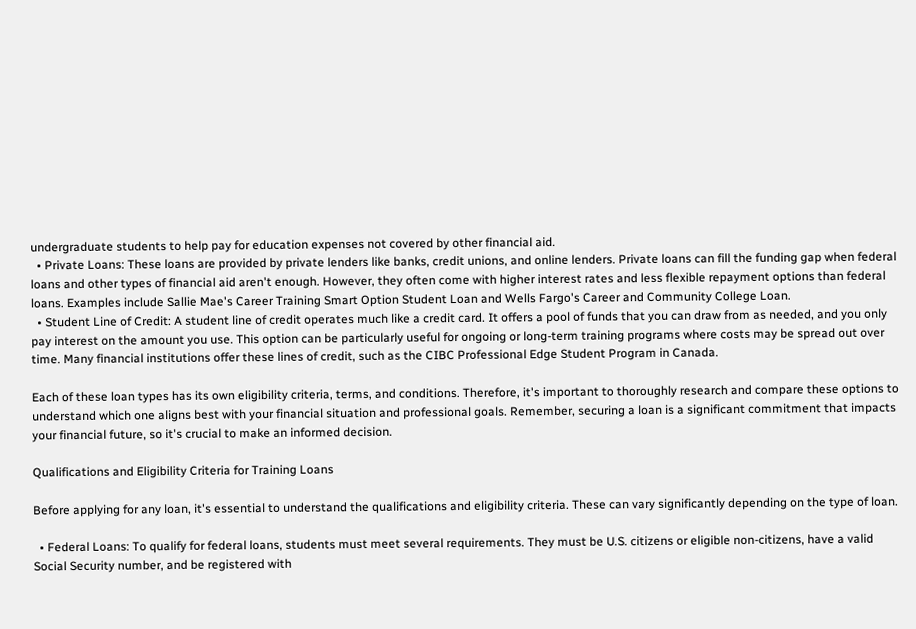undergraduate students to help pay for education expenses not covered by other financial aid.
  • Private Loans: These loans are provided by private lenders like banks, credit unions, and online lenders. Private loans can fill the funding gap when federal loans and other types of financial aid aren't enough. However, they often come with higher interest rates and less flexible repayment options than federal loans. Examples include Sallie Mae's Career Training Smart Option Student Loan and Wells Fargo's Career and Community College Loan.
  • Student Line of Credit: A student line of credit operates much like a credit card. It offers a pool of funds that you can draw from as needed, and you only pay interest on the amount you use. This option can be particularly useful for ongoing or long-term training programs where costs may be spread out over time. Many financial institutions offer these lines of credit, such as the CIBC Professional Edge Student Program in Canada.

Each of these loan types has its own eligibility criteria, terms, and conditions. Therefore, it's important to thoroughly research and compare these options to understand which one aligns best with your financial situation and professional goals. Remember, securing a loan is a significant commitment that impacts your financial future, so it's crucial to make an informed decision.

Qualifications and Eligibility Criteria for Training Loans

Before applying for any loan, it's essential to understand the qualifications and eligibility criteria. These can vary significantly depending on the type of loan.

  • Federal Loans: To qualify for federal loans, students must meet several requirements. They must be U.S. citizens or eligible non-citizens, have a valid Social Security number, and be registered with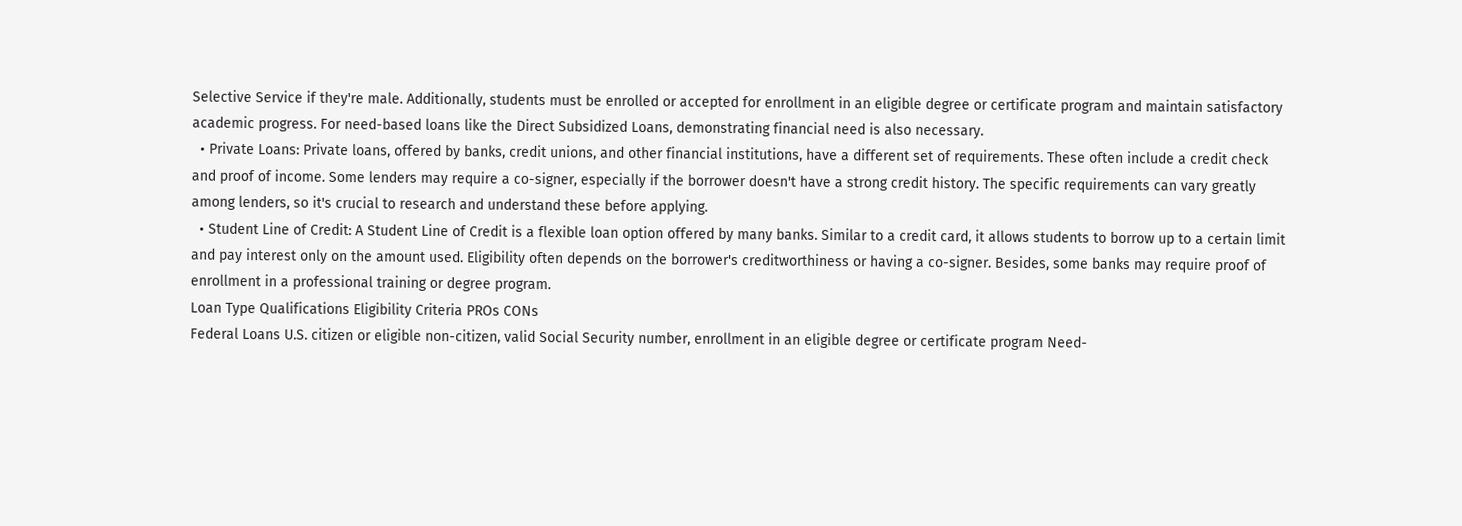Selective Service if they're male. Additionally, students must be enrolled or accepted for enrollment in an eligible degree or certificate program and maintain satisfactory academic progress. For need-based loans like the Direct Subsidized Loans, demonstrating financial need is also necessary.
  • Private Loans: Private loans, offered by banks, credit unions, and other financial institutions, have a different set of requirements. These often include a credit check and proof of income. Some lenders may require a co-signer, especially if the borrower doesn't have a strong credit history. The specific requirements can vary greatly among lenders, so it's crucial to research and understand these before applying.
  • Student Line of Credit: A Student Line of Credit is a flexible loan option offered by many banks. Similar to a credit card, it allows students to borrow up to a certain limit and pay interest only on the amount used. Eligibility often depends on the borrower's creditworthiness or having a co-signer. Besides, some banks may require proof of enrollment in a professional training or degree program.
Loan Type Qualifications Eligibility Criteria PROs CONs
Federal Loans U.S. citizen or eligible non-citizen, valid Social Security number, enrollment in an eligible degree or certificate program Need-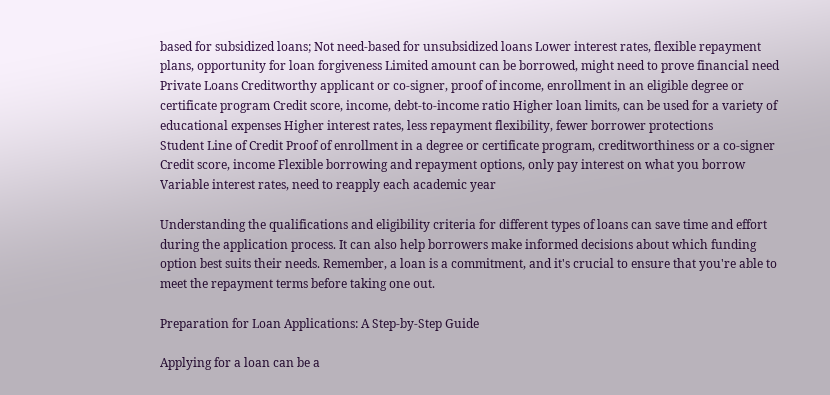based for subsidized loans; Not need-based for unsubsidized loans Lower interest rates, flexible repayment plans, opportunity for loan forgiveness Limited amount can be borrowed, might need to prove financial need
Private Loans Creditworthy applicant or co-signer, proof of income, enrollment in an eligible degree or certificate program Credit score, income, debt-to-income ratio Higher loan limits, can be used for a variety of educational expenses Higher interest rates, less repayment flexibility, fewer borrower protections
Student Line of Credit Proof of enrollment in a degree or certificate program, creditworthiness or a co-signer Credit score, income Flexible borrowing and repayment options, only pay interest on what you borrow Variable interest rates, need to reapply each academic year

Understanding the qualifications and eligibility criteria for different types of loans can save time and effort during the application process. It can also help borrowers make informed decisions about which funding option best suits their needs. Remember, a loan is a commitment, and it's crucial to ensure that you're able to meet the repayment terms before taking one out.

Preparation for Loan Applications: A Step-by-Step Guide

Applying for a loan can be a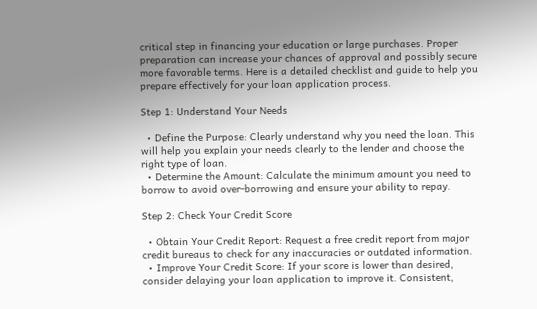critical step in financing your education or large purchases. Proper preparation can increase your chances of approval and possibly secure more favorable terms. Here is a detailed checklist and guide to help you prepare effectively for your loan application process.

Step 1: Understand Your Needs

  • Define the Purpose: Clearly understand why you need the loan. This will help you explain your needs clearly to the lender and choose the right type of loan.
  • Determine the Amount: Calculate the minimum amount you need to borrow to avoid over-borrowing and ensure your ability to repay.

Step 2: Check Your Credit Score

  • Obtain Your Credit Report: Request a free credit report from major credit bureaus to check for any inaccuracies or outdated information.
  • Improve Your Credit Score: If your score is lower than desired, consider delaying your loan application to improve it. Consistent,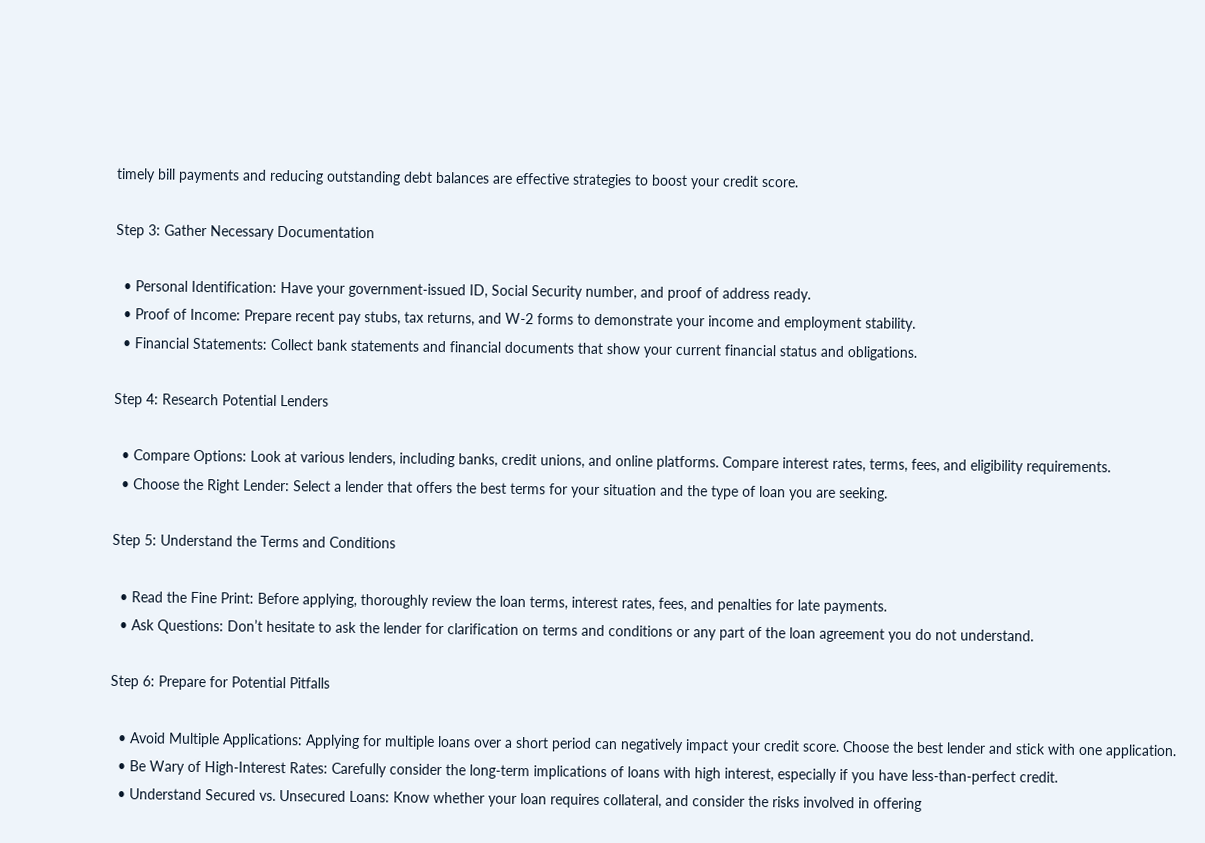timely bill payments and reducing outstanding debt balances are effective strategies to boost your credit score.

Step 3: Gather Necessary Documentation

  • Personal Identification: Have your government-issued ID, Social Security number, and proof of address ready.
  • Proof of Income: Prepare recent pay stubs, tax returns, and W-2 forms to demonstrate your income and employment stability.
  • Financial Statements: Collect bank statements and financial documents that show your current financial status and obligations.

Step 4: Research Potential Lenders

  • Compare Options: Look at various lenders, including banks, credit unions, and online platforms. Compare interest rates, terms, fees, and eligibility requirements.
  • Choose the Right Lender: Select a lender that offers the best terms for your situation and the type of loan you are seeking.

Step 5: Understand the Terms and Conditions

  • Read the Fine Print: Before applying, thoroughly review the loan terms, interest rates, fees, and penalties for late payments.
  • Ask Questions: Don’t hesitate to ask the lender for clarification on terms and conditions or any part of the loan agreement you do not understand.

Step 6: Prepare for Potential Pitfalls

  • Avoid Multiple Applications: Applying for multiple loans over a short period can negatively impact your credit score. Choose the best lender and stick with one application.
  • Be Wary of High-Interest Rates: Carefully consider the long-term implications of loans with high interest, especially if you have less-than-perfect credit.
  • Understand Secured vs. Unsecured Loans: Know whether your loan requires collateral, and consider the risks involved in offering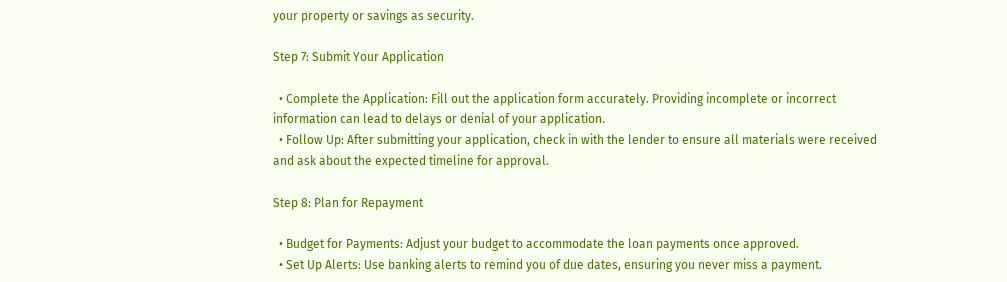your property or savings as security.

Step 7: Submit Your Application

  • Complete the Application: Fill out the application form accurately. Providing incomplete or incorrect information can lead to delays or denial of your application.
  • Follow Up: After submitting your application, check in with the lender to ensure all materials were received and ask about the expected timeline for approval.

Step 8: Plan for Repayment

  • Budget for Payments: Adjust your budget to accommodate the loan payments once approved.
  • Set Up Alerts: Use banking alerts to remind you of due dates, ensuring you never miss a payment.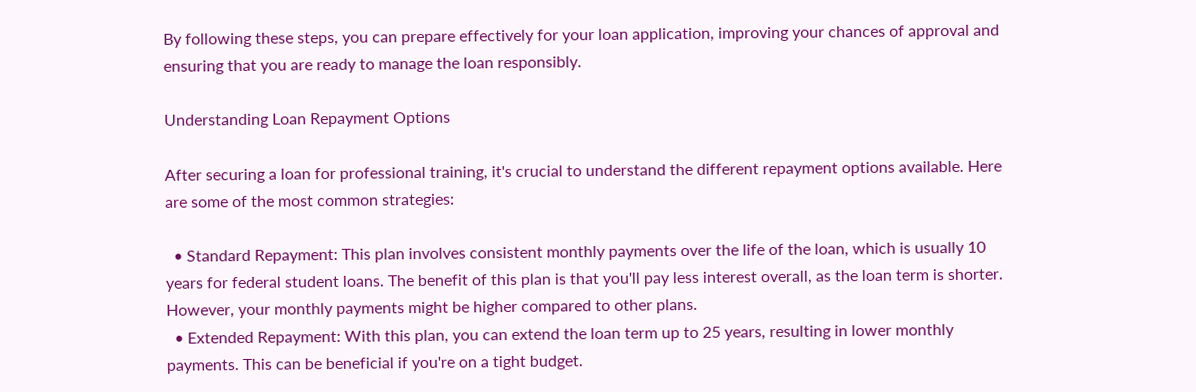By following these steps, you can prepare effectively for your loan application, improving your chances of approval and ensuring that you are ready to manage the loan responsibly.

Understanding Loan Repayment Options

After securing a loan for professional training, it's crucial to understand the different repayment options available. Here are some of the most common strategies:

  • Standard Repayment: This plan involves consistent monthly payments over the life of the loan, which is usually 10 years for federal student loans. The benefit of this plan is that you'll pay less interest overall, as the loan term is shorter. However, your monthly payments might be higher compared to other plans.
  • Extended Repayment: With this plan, you can extend the loan term up to 25 years, resulting in lower monthly payments. This can be beneficial if you're on a tight budget.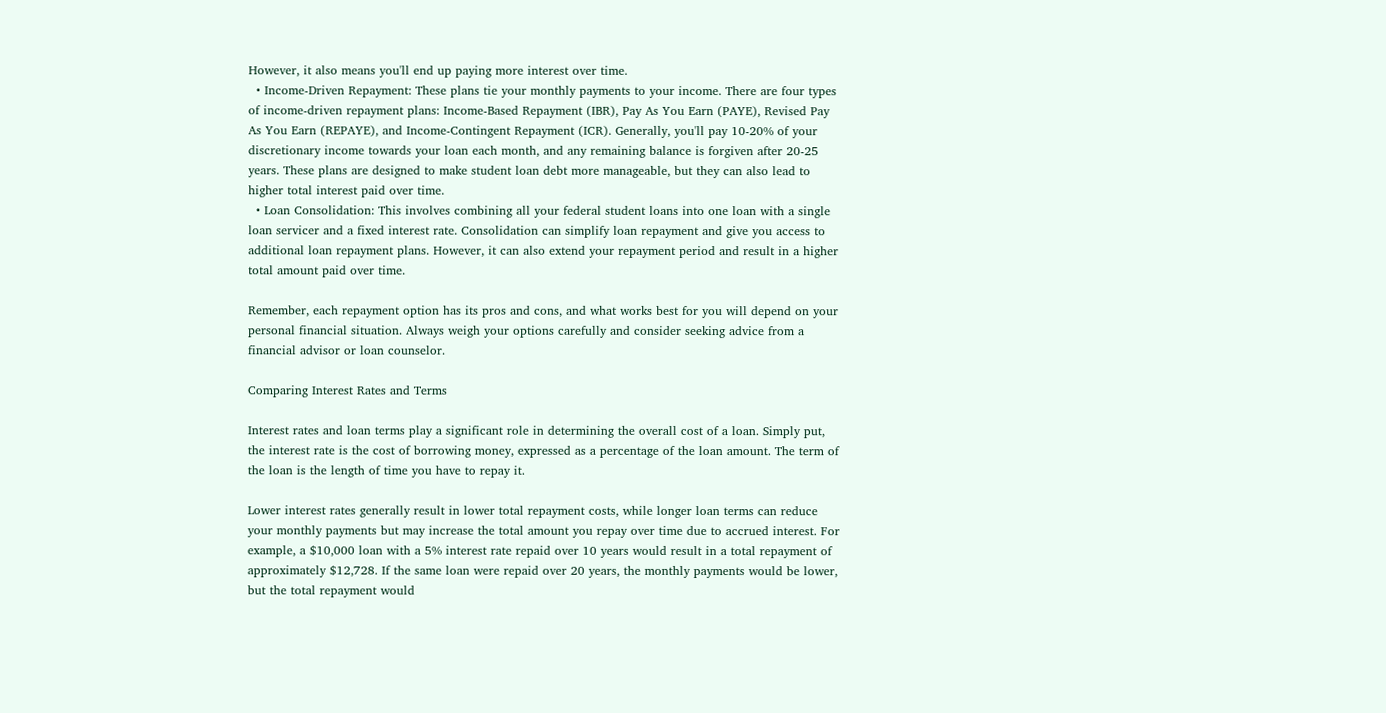However, it also means you'll end up paying more interest over time.
  • Income-Driven Repayment: These plans tie your monthly payments to your income. There are four types of income-driven repayment plans: Income-Based Repayment (IBR), Pay As You Earn (PAYE), Revised Pay As You Earn (REPAYE), and Income-Contingent Repayment (ICR). Generally, you'll pay 10-20% of your discretionary income towards your loan each month, and any remaining balance is forgiven after 20-25 years. These plans are designed to make student loan debt more manageable, but they can also lead to higher total interest paid over time.
  • Loan Consolidation: This involves combining all your federal student loans into one loan with a single loan servicer and a fixed interest rate. Consolidation can simplify loan repayment and give you access to additional loan repayment plans. However, it can also extend your repayment period and result in a higher total amount paid over time.

Remember, each repayment option has its pros and cons, and what works best for you will depend on your personal financial situation. Always weigh your options carefully and consider seeking advice from a financial advisor or loan counselor.

Comparing Interest Rates and Terms

Interest rates and loan terms play a significant role in determining the overall cost of a loan. Simply put, the interest rate is the cost of borrowing money, expressed as a percentage of the loan amount. The term of the loan is the length of time you have to repay it.

Lower interest rates generally result in lower total repayment costs, while longer loan terms can reduce your monthly payments but may increase the total amount you repay over time due to accrued interest. For example, a $10,000 loan with a 5% interest rate repaid over 10 years would result in a total repayment of approximately $12,728. If the same loan were repaid over 20 years, the monthly payments would be lower, but the total repayment would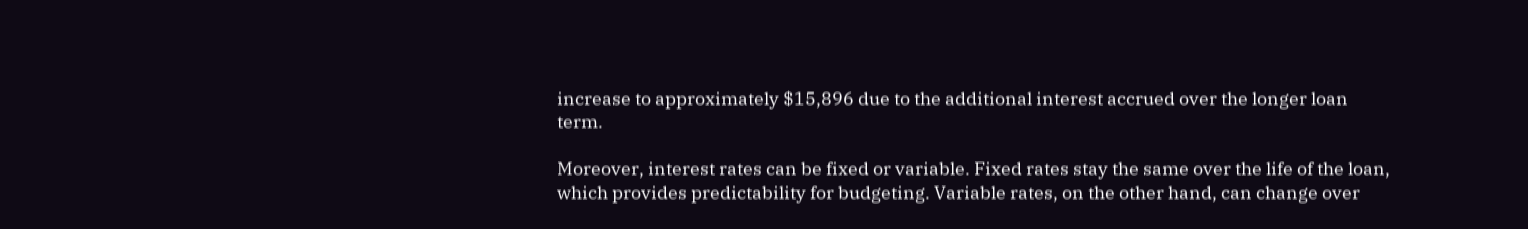increase to approximately $15,896 due to the additional interest accrued over the longer loan term.

Moreover, interest rates can be fixed or variable. Fixed rates stay the same over the life of the loan, which provides predictability for budgeting. Variable rates, on the other hand, can change over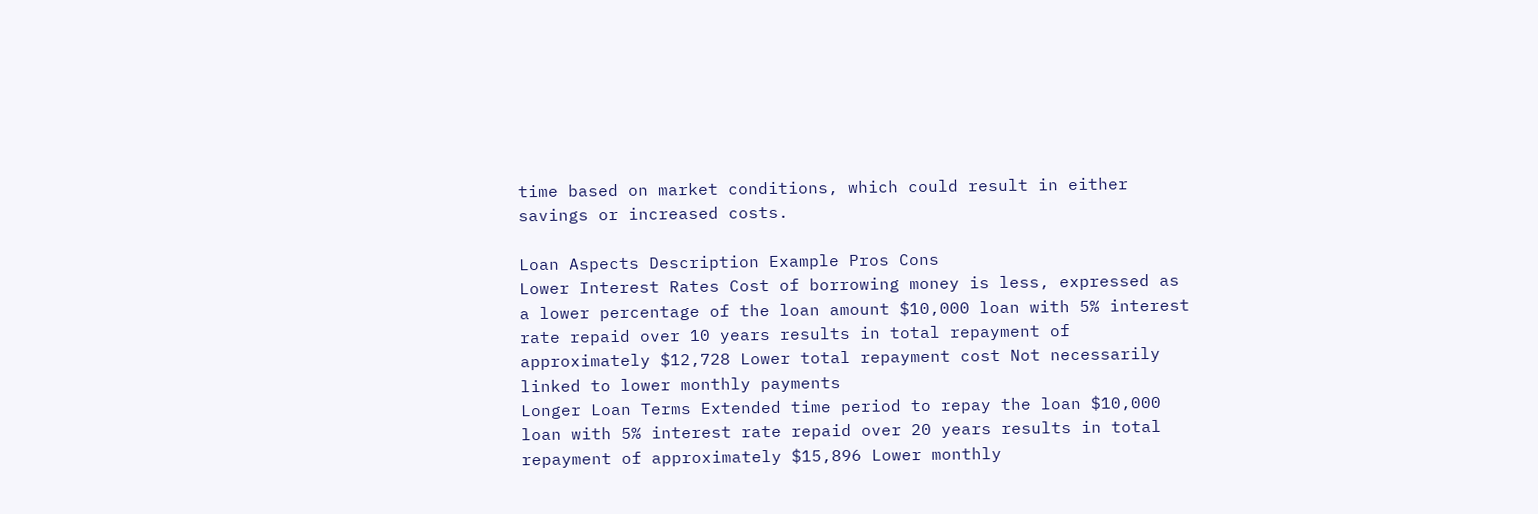time based on market conditions, which could result in either savings or increased costs.

Loan Aspects Description Example Pros Cons
Lower Interest Rates Cost of borrowing money is less, expressed as a lower percentage of the loan amount $10,000 loan with 5% interest rate repaid over 10 years results in total repayment of approximately $12,728 Lower total repayment cost Not necessarily linked to lower monthly payments
Longer Loan Terms Extended time period to repay the loan $10,000 loan with 5% interest rate repaid over 20 years results in total repayment of approximately $15,896 Lower monthly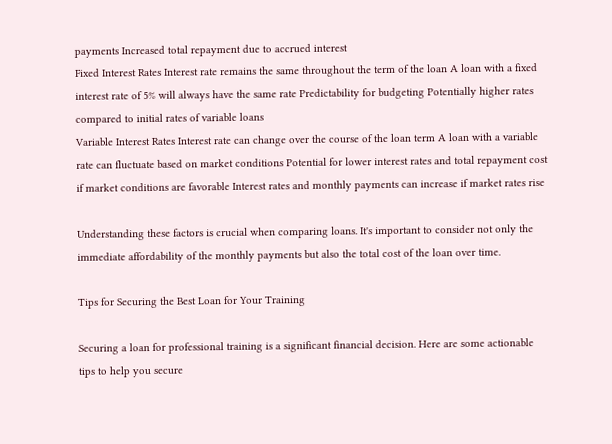payments Increased total repayment due to accrued interest
Fixed Interest Rates Interest rate remains the same throughout the term of the loan A loan with a fixed interest rate of 5% will always have the same rate Predictability for budgeting Potentially higher rates compared to initial rates of variable loans
Variable Interest Rates Interest rate can change over the course of the loan term A loan with a variable rate can fluctuate based on market conditions Potential for lower interest rates and total repayment cost if market conditions are favorable Interest rates and monthly payments can increase if market rates rise

Understanding these factors is crucial when comparing loans. It's important to consider not only the immediate affordability of the monthly payments but also the total cost of the loan over time.

Tips for Securing the Best Loan for Your Training

Securing a loan for professional training is a significant financial decision. Here are some actionable tips to help you secure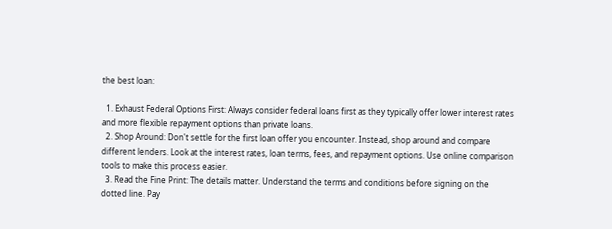the best loan:

  1. Exhaust Federal Options First: Always consider federal loans first as they typically offer lower interest rates and more flexible repayment options than private loans.
  2. Shop Around: Don't settle for the first loan offer you encounter. Instead, shop around and compare different lenders. Look at the interest rates, loan terms, fees, and repayment options. Use online comparison tools to make this process easier.
  3. Read the Fine Print: The details matter. Understand the terms and conditions before signing on the dotted line. Pay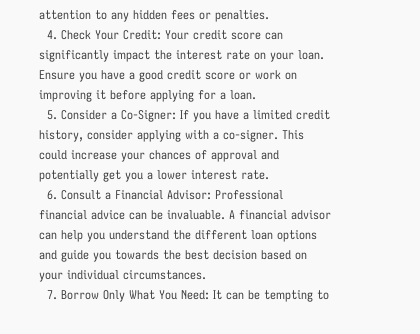attention to any hidden fees or penalties.
  4. Check Your Credit: Your credit score can significantly impact the interest rate on your loan. Ensure you have a good credit score or work on improving it before applying for a loan.
  5. Consider a Co-Signer: If you have a limited credit history, consider applying with a co-signer. This could increase your chances of approval and potentially get you a lower interest rate.
  6. Consult a Financial Advisor: Professional financial advice can be invaluable. A financial advisor can help you understand the different loan options and guide you towards the best decision based on your individual circumstances.
  7. Borrow Only What You Need: It can be tempting to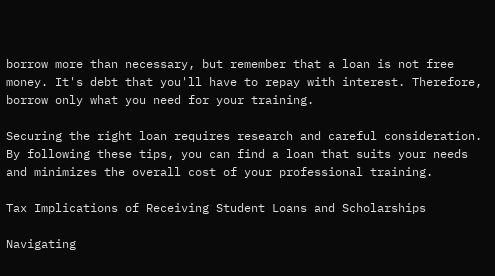borrow more than necessary, but remember that a loan is not free money. It's debt that you'll have to repay with interest. Therefore, borrow only what you need for your training.

Securing the right loan requires research and careful consideration. By following these tips, you can find a loan that suits your needs and minimizes the overall cost of your professional training.

Tax Implications of Receiving Student Loans and Scholarships

Navigating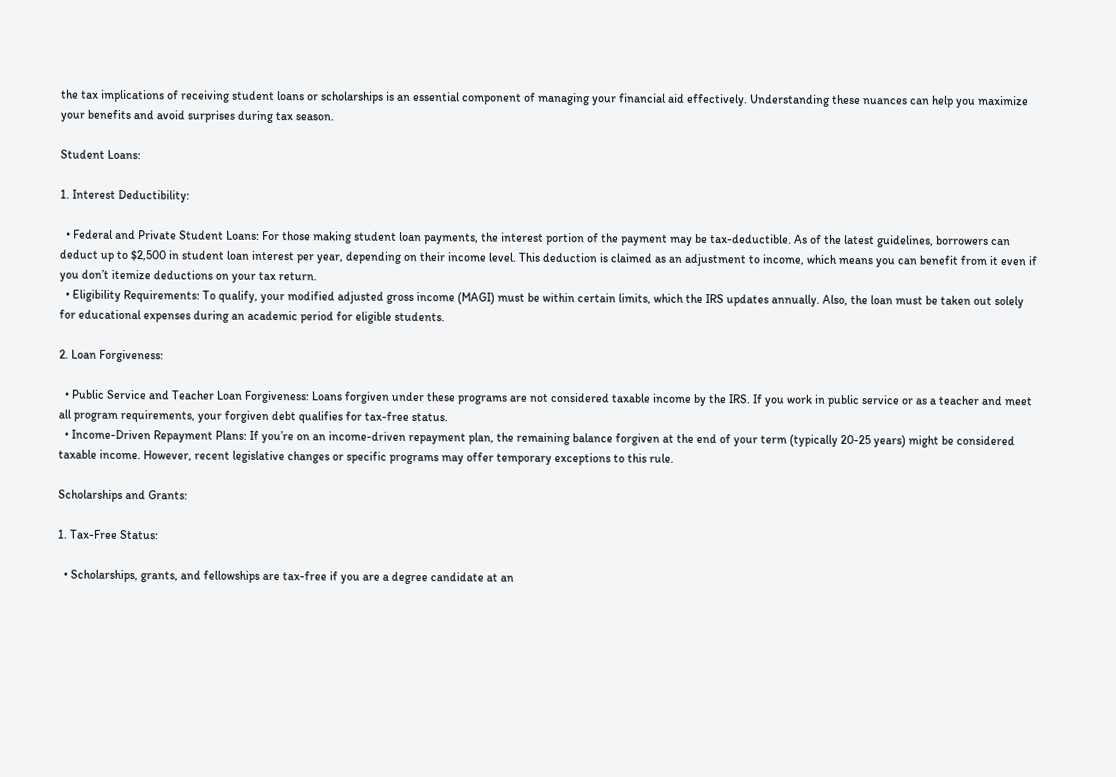the tax implications of receiving student loans or scholarships is an essential component of managing your financial aid effectively. Understanding these nuances can help you maximize your benefits and avoid surprises during tax season.

Student Loans:

1. Interest Deductibility:

  • Federal and Private Student Loans: For those making student loan payments, the interest portion of the payment may be tax-deductible. As of the latest guidelines, borrowers can deduct up to $2,500 in student loan interest per year, depending on their income level. This deduction is claimed as an adjustment to income, which means you can benefit from it even if you don’t itemize deductions on your tax return.
  • Eligibility Requirements: To qualify, your modified adjusted gross income (MAGI) must be within certain limits, which the IRS updates annually. Also, the loan must be taken out solely for educational expenses during an academic period for eligible students.

2. Loan Forgiveness:

  • Public Service and Teacher Loan Forgiveness: Loans forgiven under these programs are not considered taxable income by the IRS. If you work in public service or as a teacher and meet all program requirements, your forgiven debt qualifies for tax-free status.
  • Income-Driven Repayment Plans: If you’re on an income-driven repayment plan, the remaining balance forgiven at the end of your term (typically 20-25 years) might be considered taxable income. However, recent legislative changes or specific programs may offer temporary exceptions to this rule.

Scholarships and Grants:

1. Tax-Free Status:

  • Scholarships, grants, and fellowships are tax-free if you are a degree candidate at an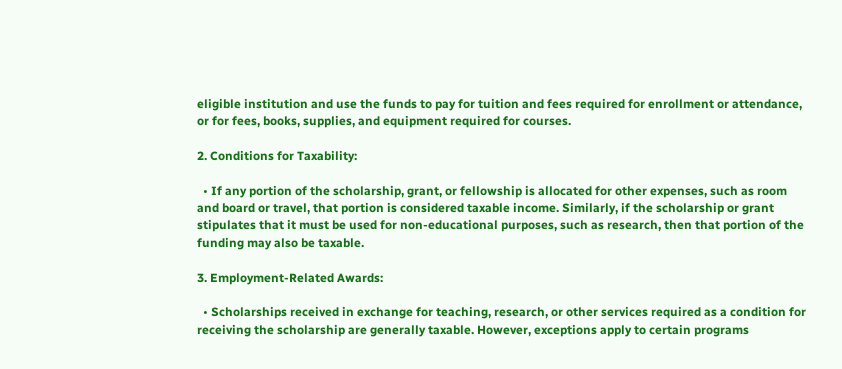eligible institution and use the funds to pay for tuition and fees required for enrollment or attendance, or for fees, books, supplies, and equipment required for courses.

2. Conditions for Taxability:

  • If any portion of the scholarship, grant, or fellowship is allocated for other expenses, such as room and board or travel, that portion is considered taxable income. Similarly, if the scholarship or grant stipulates that it must be used for non-educational purposes, such as research, then that portion of the funding may also be taxable.

3. Employment-Related Awards:

  • Scholarships received in exchange for teaching, research, or other services required as a condition for receiving the scholarship are generally taxable. However, exceptions apply to certain programs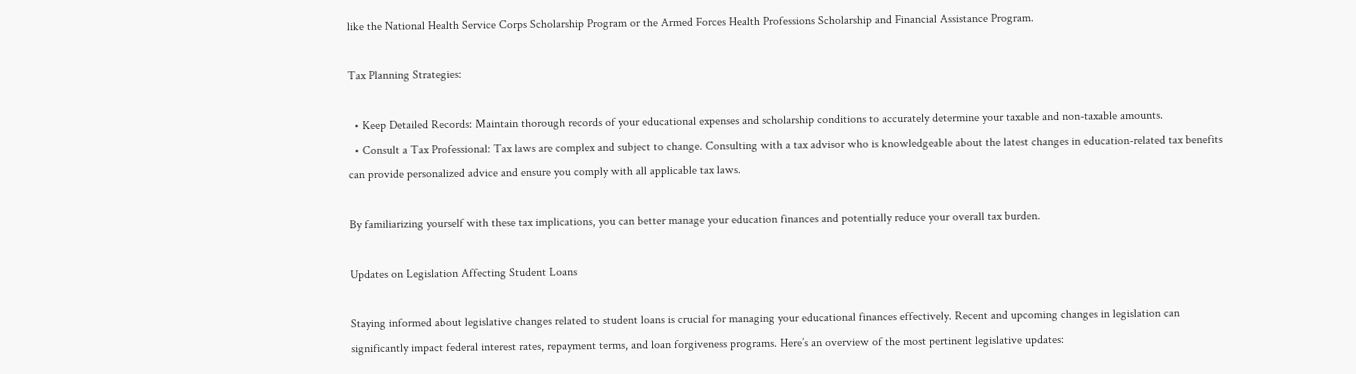like the National Health Service Corps Scholarship Program or the Armed Forces Health Professions Scholarship and Financial Assistance Program.

Tax Planning Strategies:

  • Keep Detailed Records: Maintain thorough records of your educational expenses and scholarship conditions to accurately determine your taxable and non-taxable amounts.
  • Consult a Tax Professional: Tax laws are complex and subject to change. Consulting with a tax advisor who is knowledgeable about the latest changes in education-related tax benefits can provide personalized advice and ensure you comply with all applicable tax laws.

By familiarizing yourself with these tax implications, you can better manage your education finances and potentially reduce your overall tax burden.

Updates on Legislation Affecting Student Loans

Staying informed about legislative changes related to student loans is crucial for managing your educational finances effectively. Recent and upcoming changes in legislation can significantly impact federal interest rates, repayment terms, and loan forgiveness programs. Here’s an overview of the most pertinent legislative updates: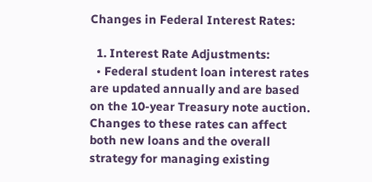Changes in Federal Interest Rates:

  1. Interest Rate Adjustments:
  • Federal student loan interest rates are updated annually and are based on the 10-year Treasury note auction. Changes to these rates can affect both new loans and the overall strategy for managing existing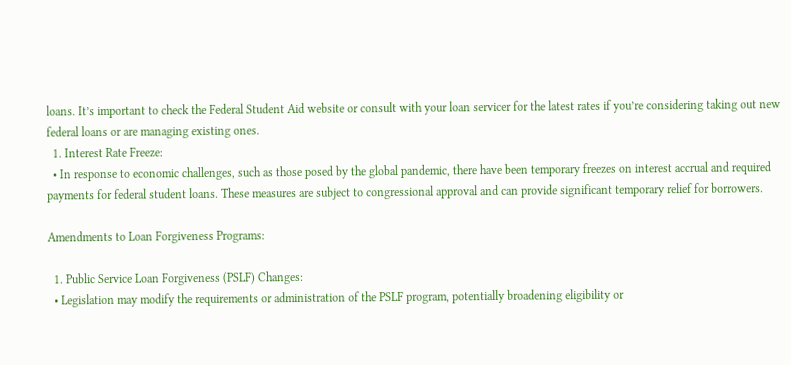loans. It’s important to check the Federal Student Aid website or consult with your loan servicer for the latest rates if you’re considering taking out new federal loans or are managing existing ones.
  1. Interest Rate Freeze:
  • In response to economic challenges, such as those posed by the global pandemic, there have been temporary freezes on interest accrual and required payments for federal student loans. These measures are subject to congressional approval and can provide significant temporary relief for borrowers.

Amendments to Loan Forgiveness Programs:

  1. Public Service Loan Forgiveness (PSLF) Changes:
  • Legislation may modify the requirements or administration of the PSLF program, potentially broadening eligibility or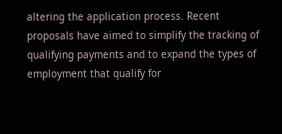altering the application process. Recent proposals have aimed to simplify the tracking of qualifying payments and to expand the types of employment that qualify for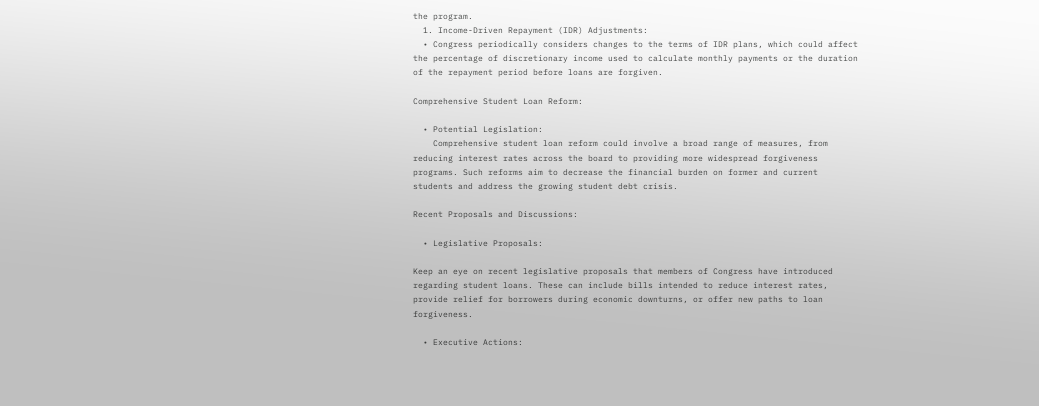the program.
  1. Income-Driven Repayment (IDR) Adjustments:
  • Congress periodically considers changes to the terms of IDR plans, which could affect the percentage of discretionary income used to calculate monthly payments or the duration of the repayment period before loans are forgiven.

Comprehensive Student Loan Reform:

  • Potential Legislation:
    Comprehensive student loan reform could involve a broad range of measures, from reducing interest rates across the board to providing more widespread forgiveness programs. Such reforms aim to decrease the financial burden on former and current students and address the growing student debt crisis.

Recent Proposals and Discussions:

  • Legislative Proposals:

Keep an eye on recent legislative proposals that members of Congress have introduced regarding student loans. These can include bills intended to reduce interest rates, provide relief for borrowers during economic downturns, or offer new paths to loan forgiveness.

  • Executive Actions: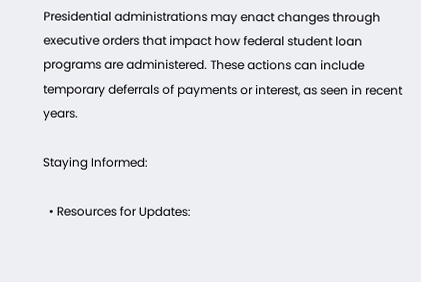Presidential administrations may enact changes through executive orders that impact how federal student loan programs are administered. These actions can include temporary deferrals of payments or interest, as seen in recent years.

Staying Informed:

  • Resources for Updates: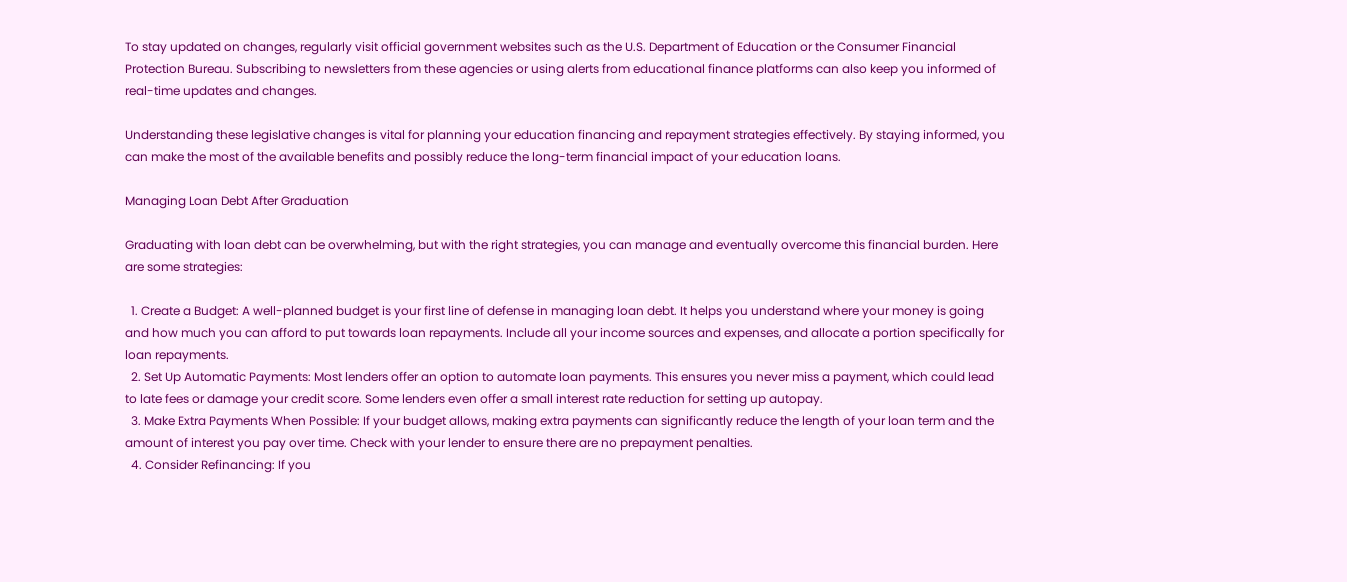To stay updated on changes, regularly visit official government websites such as the U.S. Department of Education or the Consumer Financial Protection Bureau. Subscribing to newsletters from these agencies or using alerts from educational finance platforms can also keep you informed of real-time updates and changes.

Understanding these legislative changes is vital for planning your education financing and repayment strategies effectively. By staying informed, you can make the most of the available benefits and possibly reduce the long-term financial impact of your education loans.

Managing Loan Debt After Graduation

Graduating with loan debt can be overwhelming, but with the right strategies, you can manage and eventually overcome this financial burden. Here are some strategies:

  1. Create a Budget: A well-planned budget is your first line of defense in managing loan debt. It helps you understand where your money is going and how much you can afford to put towards loan repayments. Include all your income sources and expenses, and allocate a portion specifically for loan repayments.
  2. Set Up Automatic Payments: Most lenders offer an option to automate loan payments. This ensures you never miss a payment, which could lead to late fees or damage your credit score. Some lenders even offer a small interest rate reduction for setting up autopay.
  3. Make Extra Payments When Possible: If your budget allows, making extra payments can significantly reduce the length of your loan term and the amount of interest you pay over time. Check with your lender to ensure there are no prepayment penalties.
  4. Consider Refinancing: If you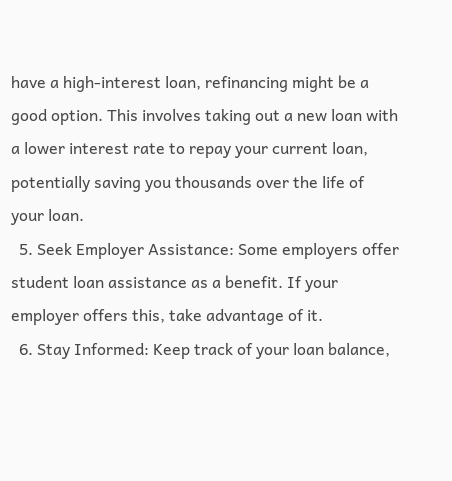have a high-interest loan, refinancing might be a good option. This involves taking out a new loan with a lower interest rate to repay your current loan, potentially saving you thousands over the life of your loan.
  5. Seek Employer Assistance: Some employers offer student loan assistance as a benefit. If your employer offers this, take advantage of it.
  6. Stay Informed: Keep track of your loan balance,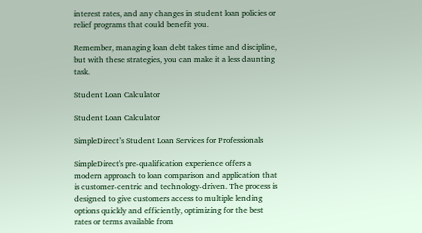interest rates, and any changes in student loan policies or relief programs that could benefit you.

Remember, managing loan debt takes time and discipline, but with these strategies, you can make it a less daunting task.

Student Loan Calculator

Student Loan Calculator

SimpleDirect’s Student Loan Services for Professionals

SimpleDirect's pre-qualification experience offers a modern approach to loan comparison and application that is customer-centric and technology-driven. The process is designed to give customers access to multiple lending options quickly and efficiently, optimizing for the best rates or terms available from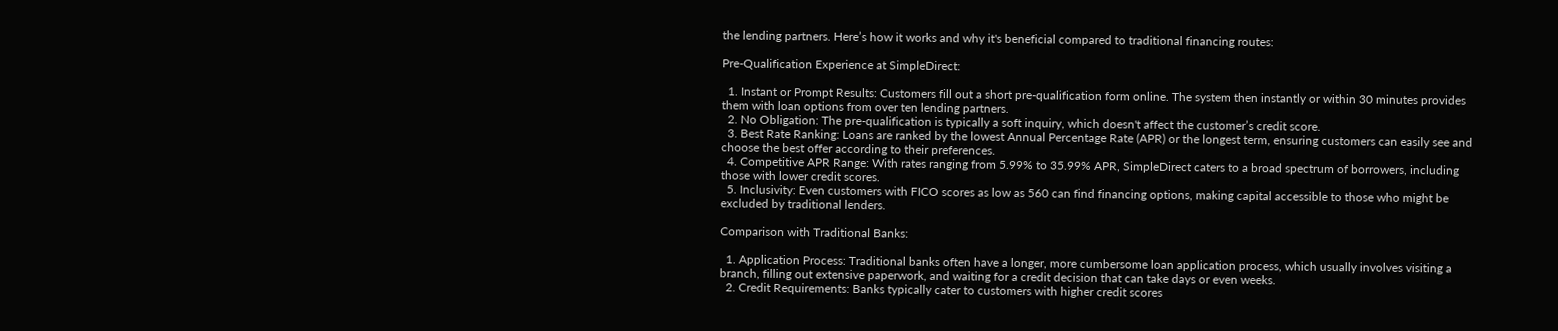the lending partners. Here’s how it works and why it's beneficial compared to traditional financing routes:

Pre-Qualification Experience at SimpleDirect:

  1. Instant or Prompt Results: Customers fill out a short pre-qualification form online. The system then instantly or within 30 minutes provides them with loan options from over ten lending partners.
  2. No Obligation: The pre-qualification is typically a soft inquiry, which doesn't affect the customer’s credit score.
  3. Best Rate Ranking: Loans are ranked by the lowest Annual Percentage Rate (APR) or the longest term, ensuring customers can easily see and choose the best offer according to their preferences.
  4. Competitive APR Range: With rates ranging from 5.99% to 35.99% APR, SimpleDirect caters to a broad spectrum of borrowers, including those with lower credit scores.
  5. Inclusivity: Even customers with FICO scores as low as 560 can find financing options, making capital accessible to those who might be excluded by traditional lenders.

Comparison with Traditional Banks:

  1. Application Process: Traditional banks often have a longer, more cumbersome loan application process, which usually involves visiting a branch, filling out extensive paperwork, and waiting for a credit decision that can take days or even weeks.
  2. Credit Requirements: Banks typically cater to customers with higher credit scores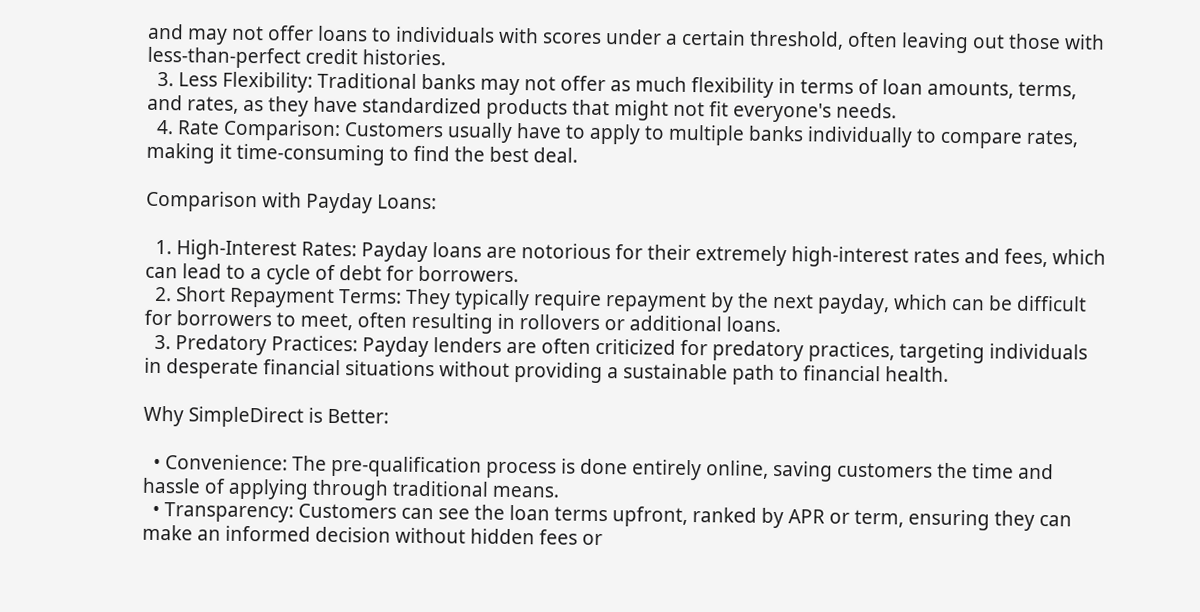and may not offer loans to individuals with scores under a certain threshold, often leaving out those with less-than-perfect credit histories.
  3. Less Flexibility: Traditional banks may not offer as much flexibility in terms of loan amounts, terms, and rates, as they have standardized products that might not fit everyone's needs.
  4. Rate Comparison: Customers usually have to apply to multiple banks individually to compare rates, making it time-consuming to find the best deal.

Comparison with Payday Loans:

  1. High-Interest Rates: Payday loans are notorious for their extremely high-interest rates and fees, which can lead to a cycle of debt for borrowers.
  2. Short Repayment Terms: They typically require repayment by the next payday, which can be difficult for borrowers to meet, often resulting in rollovers or additional loans.
  3. Predatory Practices: Payday lenders are often criticized for predatory practices, targeting individuals in desperate financial situations without providing a sustainable path to financial health.

Why SimpleDirect is Better:

  • Convenience: The pre-qualification process is done entirely online, saving customers the time and hassle of applying through traditional means.
  • Transparency: Customers can see the loan terms upfront, ranked by APR or term, ensuring they can make an informed decision without hidden fees or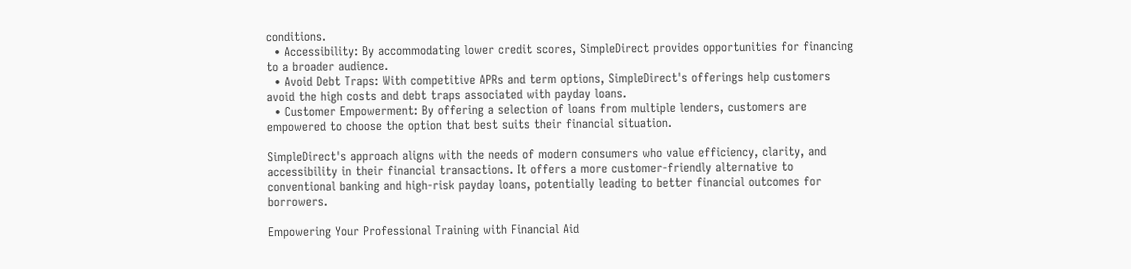conditions.
  • Accessibility: By accommodating lower credit scores, SimpleDirect provides opportunities for financing to a broader audience.
  • Avoid Debt Traps: With competitive APRs and term options, SimpleDirect's offerings help customers avoid the high costs and debt traps associated with payday loans.
  • Customer Empowerment: By offering a selection of loans from multiple lenders, customers are empowered to choose the option that best suits their financial situation.

SimpleDirect's approach aligns with the needs of modern consumers who value efficiency, clarity, and accessibility in their financial transactions. It offers a more customer-friendly alternative to conventional banking and high-risk payday loans, potentially leading to better financial outcomes for borrowers.

Empowering Your Professional Training with Financial Aid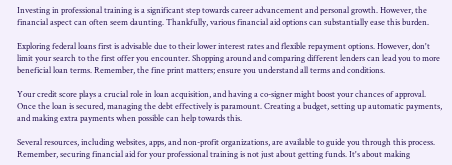Investing in professional training is a significant step towards career advancement and personal growth. However, the financial aspect can often seem daunting. Thankfully, various financial aid options can substantially ease this burden.

Exploring federal loans first is advisable due to their lower interest rates and flexible repayment options. However, don't limit your search to the first offer you encounter. Shopping around and comparing different lenders can lead you to more beneficial loan terms. Remember, the fine print matters; ensure you understand all terms and conditions.

Your credit score plays a crucial role in loan acquisition, and having a co-signer might boost your chances of approval. Once the loan is secured, managing the debt effectively is paramount. Creating a budget, setting up automatic payments, and making extra payments when possible can help towards this.

Several resources, including websites, apps, and non-profit organizations, are available to guide you through this process. Remember, securing financial aid for your professional training is not just about getting funds. It's about making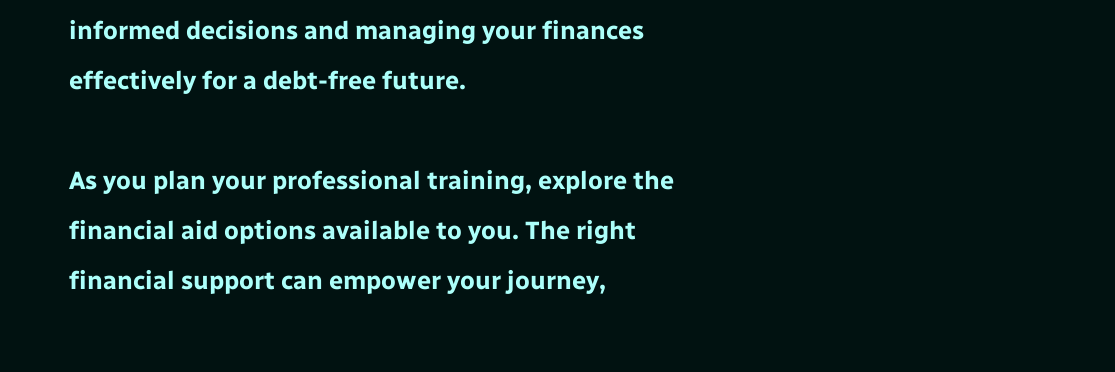informed decisions and managing your finances effectively for a debt-free future.

As you plan your professional training, explore the financial aid options available to you. The right financial support can empower your journey,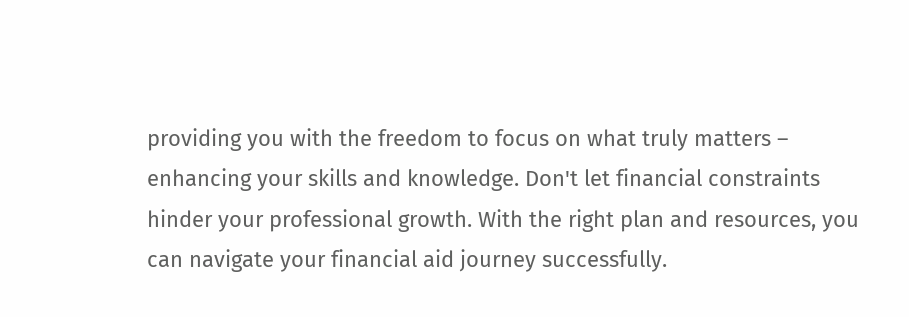providing you with the freedom to focus on what truly matters – enhancing your skills and knowledge. Don't let financial constraints hinder your professional growth. With the right plan and resources, you can navigate your financial aid journey successfully.